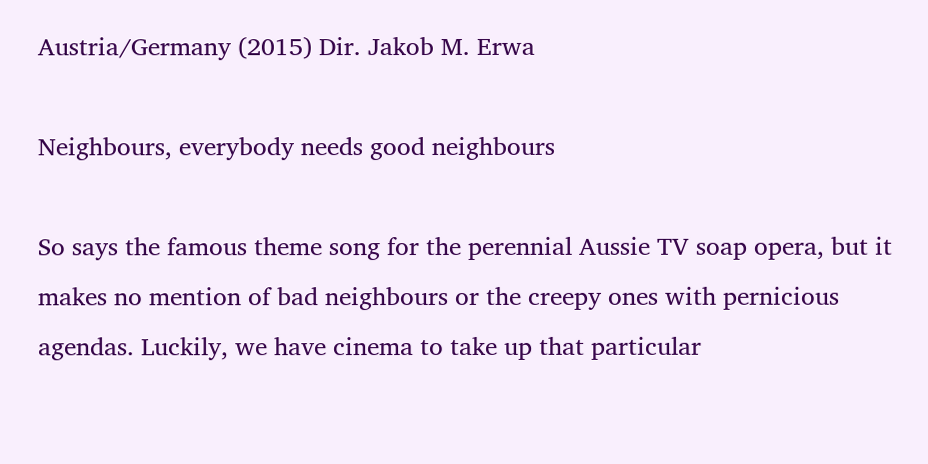Austria/Germany (2015) Dir. Jakob M. Erwa

Neighbours, everybody needs good neighbours

So says the famous theme song for the perennial Aussie TV soap opera, but it makes no mention of bad neighbours or the creepy ones with pernicious agendas. Luckily, we have cinema to take up that particular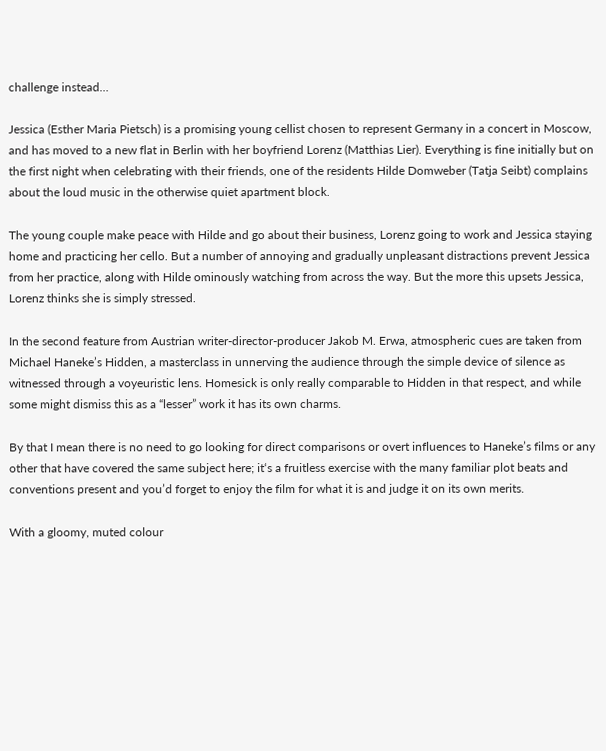challenge instead…

Jessica (Esther Maria Pietsch) is a promising young cellist chosen to represent Germany in a concert in Moscow, and has moved to a new flat in Berlin with her boyfriend Lorenz (Matthias Lier). Everything is fine initially but on the first night when celebrating with their friends, one of the residents Hilde Domweber (Tatja Seibt) complains about the loud music in the otherwise quiet apartment block.

The young couple make peace with Hilde and go about their business, Lorenz going to work and Jessica staying home and practicing her cello. But a number of annoying and gradually unpleasant distractions prevent Jessica from her practice, along with Hilde ominously watching from across the way. But the more this upsets Jessica, Lorenz thinks she is simply stressed.

In the second feature from Austrian writer-director-producer Jakob M. Erwa, atmospheric cues are taken from Michael Haneke’s Hidden, a masterclass in unnerving the audience through the simple device of silence as witnessed through a voyeuristic lens. Homesick is only really comparable to Hidden in that respect, and while some might dismiss this as a “lesser” work it has its own charms.

By that I mean there is no need to go looking for direct comparisons or overt influences to Haneke’s films or any other that have covered the same subject here; it‘s a fruitless exercise with the many familiar plot beats and conventions present and you’d forget to enjoy the film for what it is and judge it on its own merits.

With a gloomy, muted colour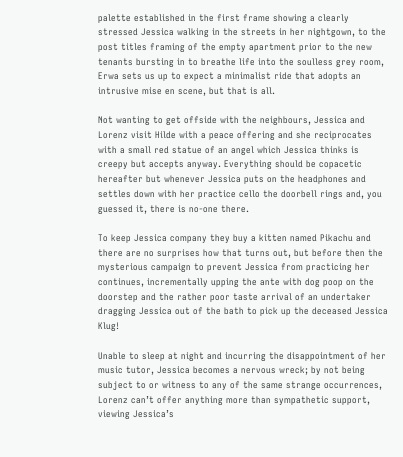palette established in the first frame showing a clearly stressed Jessica walking in the streets in her nightgown, to the post titles framing of the empty apartment prior to the new tenants bursting in to breathe life into the soulless grey room, Erwa sets us up to expect a minimalist ride that adopts an intrusive mise en scene, but that is all.

Not wanting to get offside with the neighbours, Jessica and Lorenz visit Hilde with a peace offering and she reciprocates with a small red statue of an angel which Jessica thinks is creepy but accepts anyway. Everything should be copacetic hereafter but whenever Jessica puts on the headphones and settles down with her practice cello the doorbell rings and, you guessed it, there is no-one there.

To keep Jessica company they buy a kitten named Pikachu and there are no surprises how that turns out, but before then the mysterious campaign to prevent Jessica from practicing her continues, incrementally upping the ante with dog poop on the doorstep and the rather poor taste arrival of an undertaker dragging Jessica out of the bath to pick up the deceased Jessica Klug!

Unable to sleep at night and incurring the disappointment of her music tutor, Jessica becomes a nervous wreck; by not being subject to or witness to any of the same strange occurrences, Lorenz can’t offer anything more than sympathetic support, viewing Jessica’s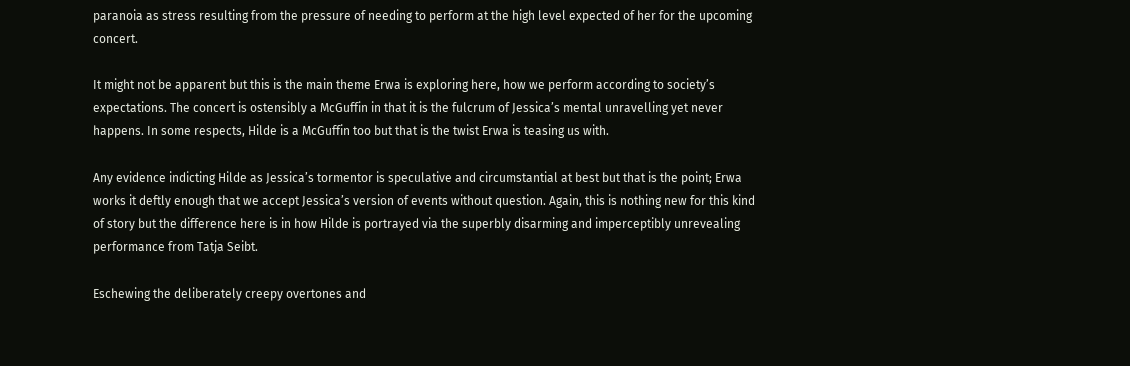paranoia as stress resulting from the pressure of needing to perform at the high level expected of her for the upcoming concert.

It might not be apparent but this is the main theme Erwa is exploring here, how we perform according to society’s expectations. The concert is ostensibly a McGuffin in that it is the fulcrum of Jessica’s mental unravelling yet never happens. In some respects, Hilde is a McGuffin too but that is the twist Erwa is teasing us with.

Any evidence indicting Hilde as Jessica’s tormentor is speculative and circumstantial at best but that is the point; Erwa works it deftly enough that we accept Jessica’s version of events without question. Again, this is nothing new for this kind of story but the difference here is in how Hilde is portrayed via the superbly disarming and imperceptibly unrevealing performance from Tatja Seibt.

Eschewing the deliberately creepy overtones and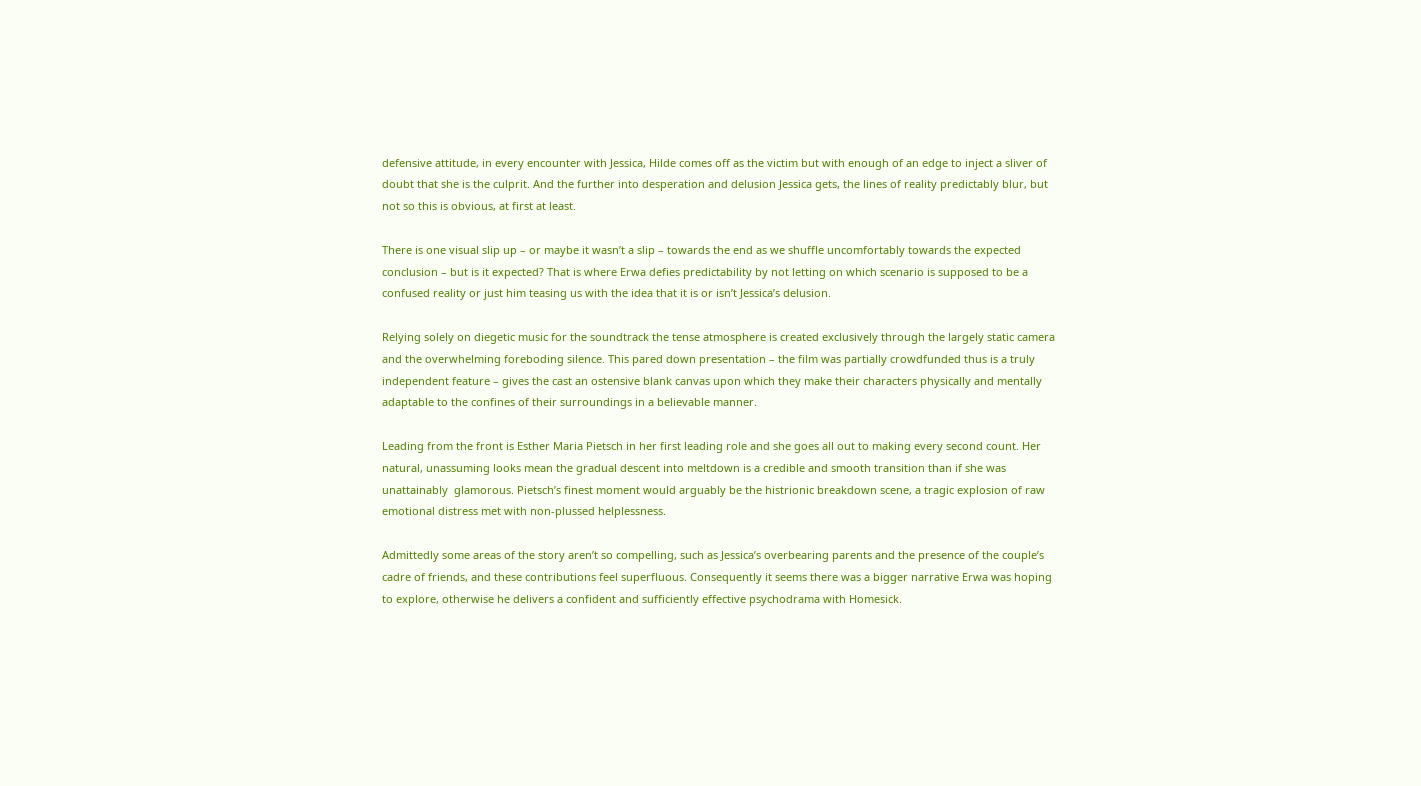defensive attitude, in every encounter with Jessica, Hilde comes off as the victim but with enough of an edge to inject a sliver of doubt that she is the culprit. And the further into desperation and delusion Jessica gets, the lines of reality predictably blur, but not so this is obvious, at first at least.

There is one visual slip up – or maybe it wasn’t a slip – towards the end as we shuffle uncomfortably towards the expected conclusion – but is it expected? That is where Erwa defies predictability by not letting on which scenario is supposed to be a confused reality or just him teasing us with the idea that it is or isn’t Jessica’s delusion.

Relying solely on diegetic music for the soundtrack the tense atmosphere is created exclusively through the largely static camera and the overwhelming foreboding silence. This pared down presentation – the film was partially crowdfunded thus is a truly independent feature – gives the cast an ostensive blank canvas upon which they make their characters physically and mentally adaptable to the confines of their surroundings in a believable manner.

Leading from the front is Esther Maria Pietsch in her first leading role and she goes all out to making every second count. Her natural, unassuming looks mean the gradual descent into meltdown is a credible and smooth transition than if she was unattainably  glamorous. Pietsch’s finest moment would arguably be the histrionic breakdown scene, a tragic explosion of raw emotional distress met with non-plussed helplessness.

Admittedly some areas of the story aren’t so compelling, such as Jessica’s overbearing parents and the presence of the couple’s cadre of friends, and these contributions feel superfluous. Consequently it seems there was a bigger narrative Erwa was hoping to explore, otherwise he delivers a confident and sufficiently effective psychodrama with Homesick.